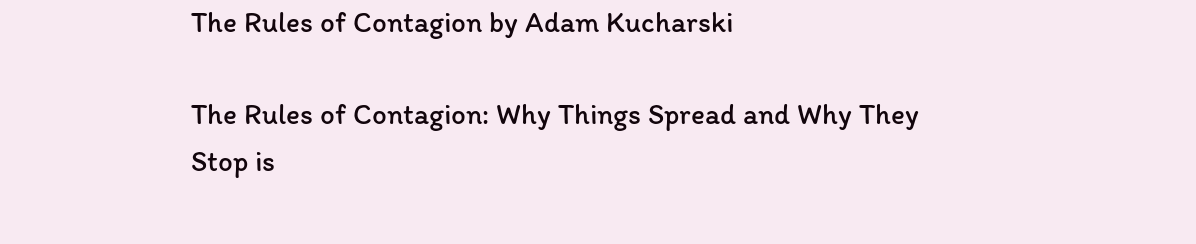The Rules of Contagion by Adam Kucharski

The Rules of Contagion: Why Things Spread and Why They Stop is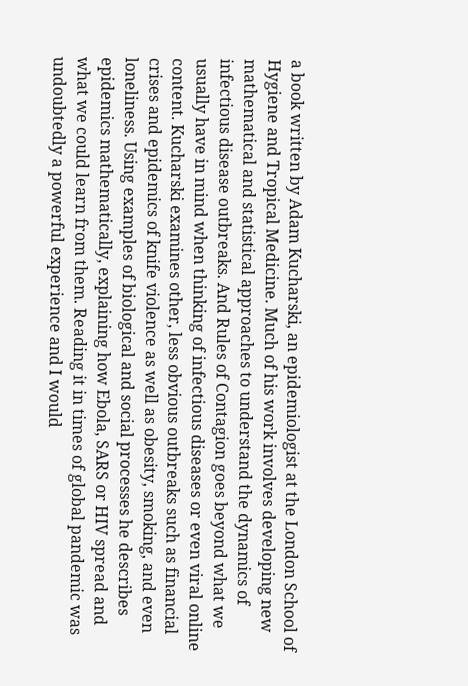a book written by Adam Kucharski, an epidemiologist at the London School of Hygiene and Tropical Medicine. Much of his work involves developing new mathematical and statistical approaches to understand the dynamics of infectious disease outbreaks. And Rules of Contagion goes beyond what we usually have in mind when thinking of infectious diseases or even viral online content. Kucharski examines other, less obvious outbreaks such as financial crises and epidemics of knife violence as well as obesity, smoking, and even loneliness. Using examples of biological and social processes he describes epidemics mathematically, explaining how Ebola, SARS or HIV spread and what we could learn from them. Reading it in times of global pandemic was undoubtedly a powerful experience and I would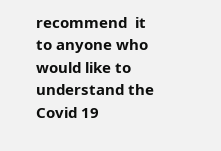recommend  it to anyone who would like to understand the Covid 19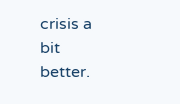crisis a bit better.